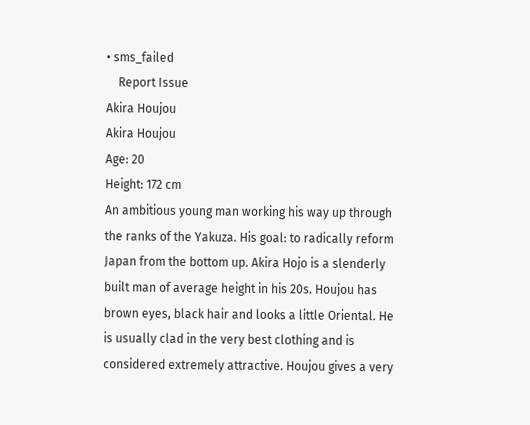• sms_failed
    Report Issue
Akira Houjou
Akira Houjou
Age: 20
Height: 172 cm
An ambitious young man working his way up through the ranks of the Yakuza. His goal: to radically reform Japan from the bottom up. Akira Hojo is a slenderly built man of average height in his 20s. Houjou has brown eyes, black hair and looks a little Oriental. He is usually clad in the very best clothing and is considered extremely attractive. Houjou gives a very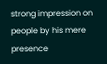strong impression on people by his mere presence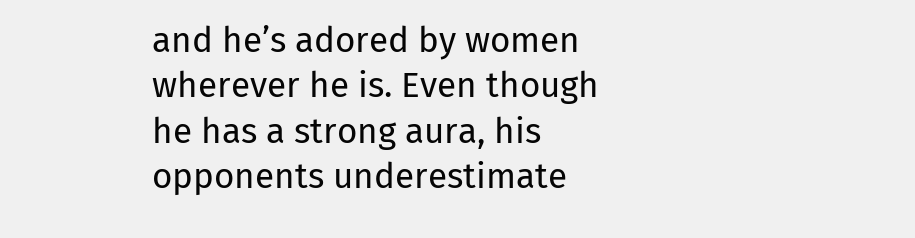and he’s adored by women wherever he is. Even though he has a strong aura, his opponents underestimate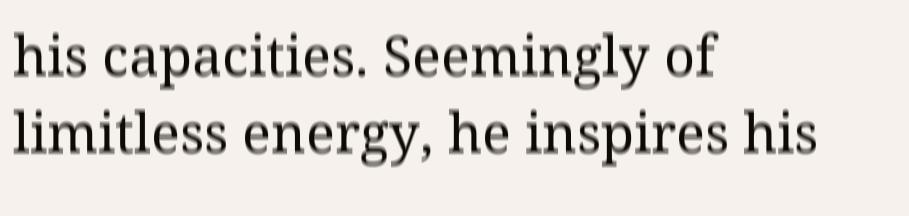his capacities. Seemingly of limitless energy, he inspires his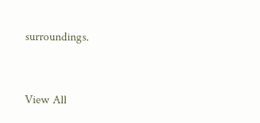surroundings.


View All